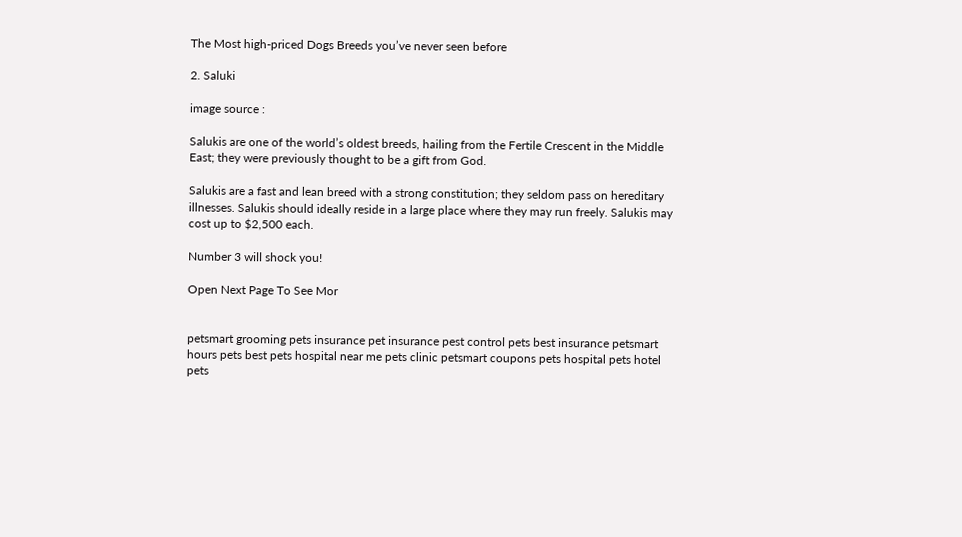The Most high-priced Dogs Breeds you’ve never seen before

2. Saluki

image source :

Salukis are one of the world’s oldest breeds, hailing from the Fertile Crescent in the Middle East; they were previously thought to be a gift from God.

Salukis are a fast and lean breed with a strong constitution; they seldom pass on hereditary illnesses. Salukis should ideally reside in a large place where they may run freely. Salukis may cost up to $2,500 each.

Number 3 will shock you!

Open Next Page To See Mor


petsmart grooming pets insurance pet insurance pest control pets best insurance petsmart hours pets best pets hospital near me pets clinic petsmart coupons pets hospital pets hotel pets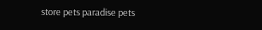store pets paradise pets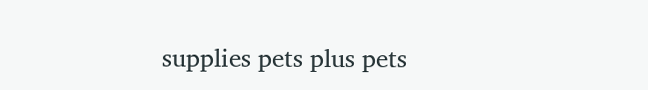supplies pets plus pets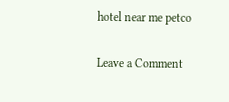hotel near me petco

Leave a Comment